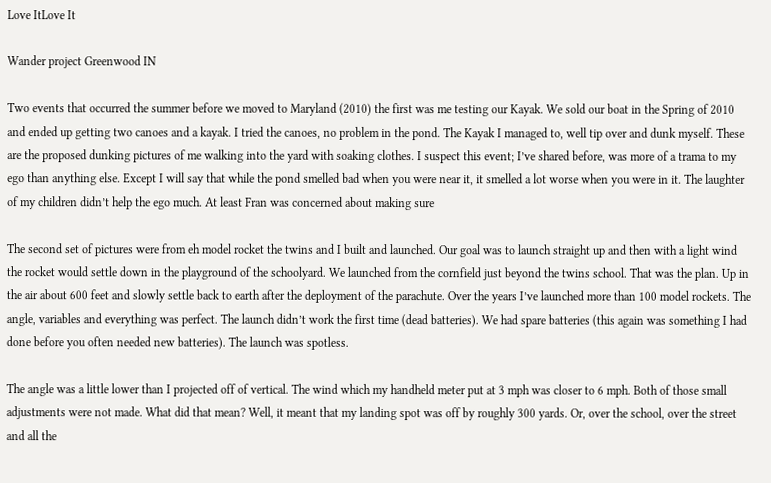Love ItLove It

Wander project Greenwood IN

Two events that occurred the summer before we moved to Maryland (2010) the first was me testing our Kayak. We sold our boat in the Spring of 2010 and ended up getting two canoes and a kayak. I tried the canoes, no problem in the pond. The Kayak I managed to, well tip over and dunk myself. These are the proposed dunking pictures of me walking into the yard with soaking clothes. I suspect this event; I’ve shared before, was more of a trama to my ego than anything else. Except I will say that while the pond smelled bad when you were near it, it smelled a lot worse when you were in it. The laughter of my children didn’t help the ego much. At least Fran was concerned about making sure

The second set of pictures were from eh model rocket the twins and I built and launched. Our goal was to launch straight up and then with a light wind the rocket would settle down in the playground of the schoolyard. We launched from the cornfield just beyond the twins school. That was the plan. Up in the air about 600 feet and slowly settle back to earth after the deployment of the parachute. Over the years I’ve launched more than 100 model rockets. The angle, variables and everything was perfect. The launch didn’t work the first time (dead batteries). We had spare batteries (this again was something I had done before you often needed new batteries). The launch was spotless.

The angle was a little lower than I projected off of vertical. The wind which my handheld meter put at 3 mph was closer to 6 mph. Both of those small adjustments were not made. What did that mean? Well, it meant that my landing spot was off by roughly 300 yards. Or, over the school, over the street and all the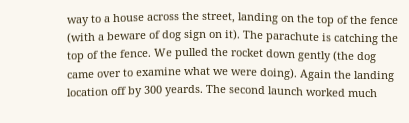way to a house across the street, landing on the top of the fence (with a beware of dog sign on it). The parachute is catching the top of the fence. We pulled the rocket down gently (the dog came over to examine what we were doing). Again the landing location off by 300 yeards. The second launch worked much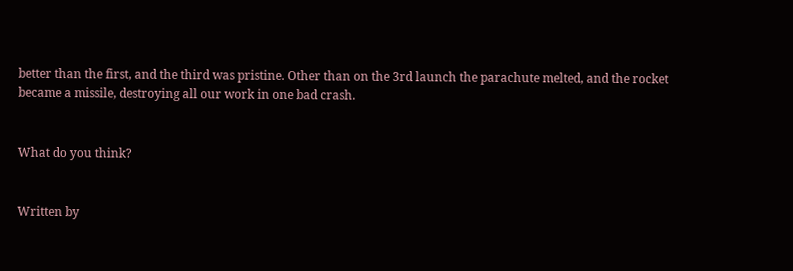better than the first, and the third was pristine. Other than on the 3rd launch the parachute melted, and the rocket became a missile, destroying all our work in one bad crash.


What do you think?


Written by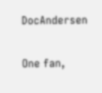DocAndersen

One fan,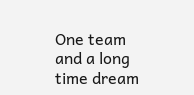One team and a long time dream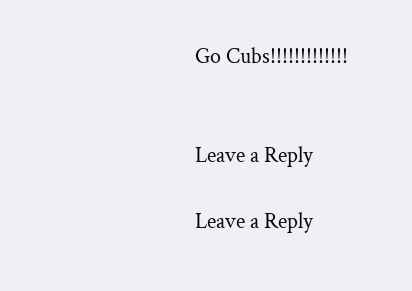Go Cubs!!!!!!!!!!!!!


Leave a Reply

Leave a Reply